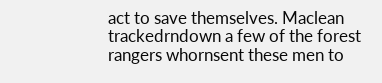act to save themselves. Maclean trackedrndown a few of the forest rangers whornsent these men to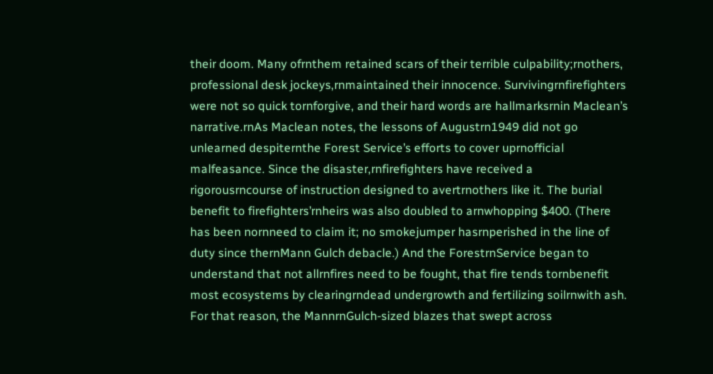their doom. Many ofrnthem retained scars of their terrible culpability;rnothers, professional desk jockeys,rnmaintained their innocence. Survivingrnfirefighters were not so quick tornforgive, and their hard words are hallmarksrnin Maclean’s narrative.rnAs Maclean notes, the lessons of Augustrn1949 did not go unlearned despiternthe Forest Service’s efforts to cover uprnofficial malfeasance. Since the disaster,rnfirefighters have received a rigorousrncourse of instruction designed to avertrnothers like it. The burial benefit to firefighters’rnheirs was also doubled to arnwhopping $400. (There has been nornneed to claim it; no smokejumper hasrnperished in the line of duty since thernMann Gulch debacle.) And the ForestrnService began to understand that not allrnfires need to be fought, that fire tends tornbenefit most ecosystems by clearingrndead undergrowth and fertilizing soilrnwith ash. For that reason, the MannrnGulch-sized blazes that swept across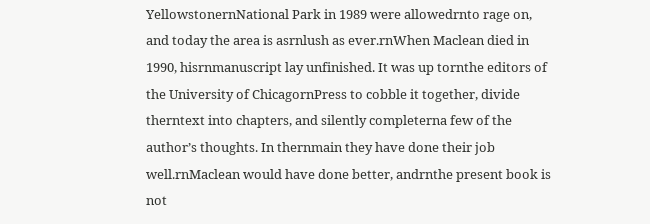YellowstonernNational Park in 1989 were allowedrnto rage on, and today the area is asrnlush as ever.rnWhen Maclean died in 1990, hisrnmanuscript lay unfinished. It was up tornthe editors of the University of ChicagornPress to cobble it together, divide therntext into chapters, and silently completerna few of the author’s thoughts. In thernmain they have done their job well.rnMaclean would have done better, andrnthe present book is not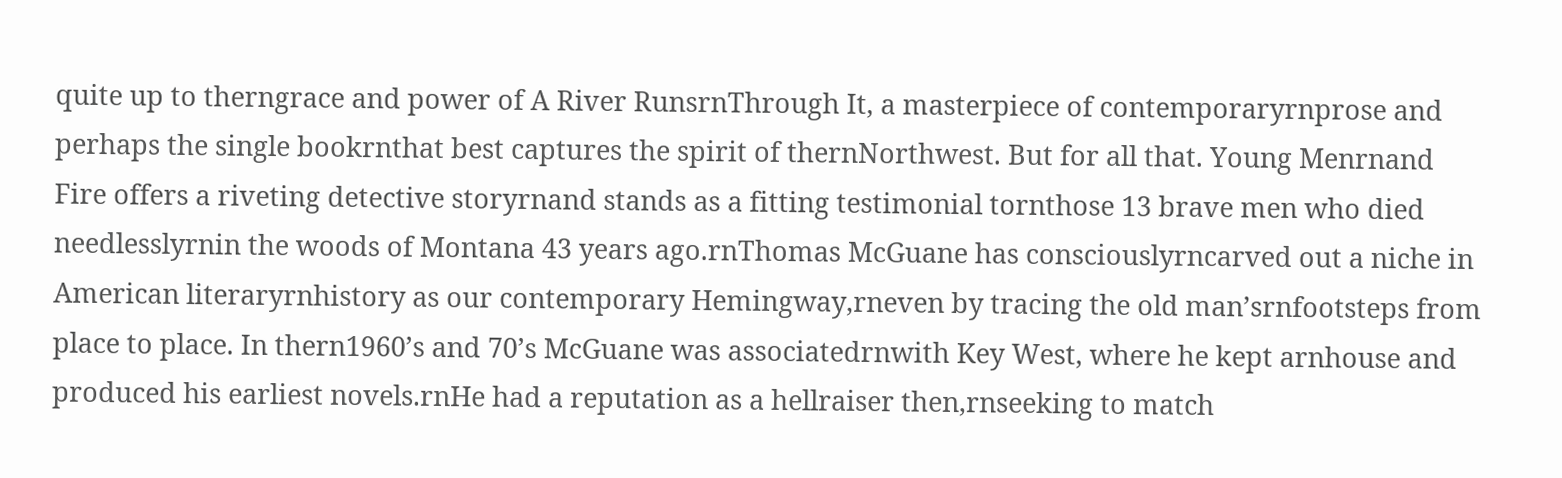quite up to therngrace and power of A River RunsrnThrough It, a masterpiece of contemporaryrnprose and perhaps the single bookrnthat best captures the spirit of thernNorthwest. But for all that. Young Menrnand Fire offers a riveting detective storyrnand stands as a fitting testimonial tornthose 13 brave men who died needlesslyrnin the woods of Montana 43 years ago.rnThomas McGuane has consciouslyrncarved out a niche in American literaryrnhistory as our contemporary Hemingway,rneven by tracing the old man’srnfootsteps from place to place. In thern1960’s and 70’s McGuane was associatedrnwith Key West, where he kept arnhouse and produced his earliest novels.rnHe had a reputation as a hellraiser then,rnseeking to match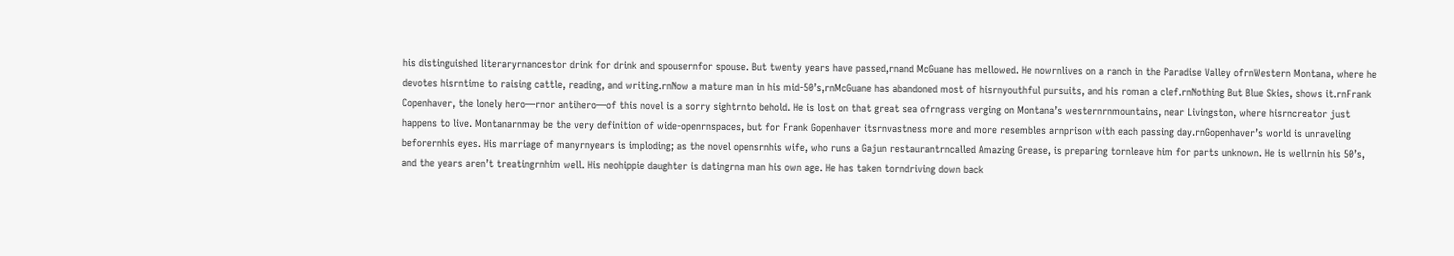his distinguished literaryrnancestor drink for drink and spousernfor spouse. But twenty years have passed,rnand McGuane has mellowed. He nowrnlives on a ranch in the Paradise Valley ofrnWestern Montana, where he devotes hisrntime to raising cattle, reading, and writing.rnNow a mature man in his mid-50’s,rnMcGuane has abandoned most of hisrnyouthful pursuits, and his roman a clef.rnNothing But Blue Skies, shows it.rnFrank Copenhaver, the lonely hero—rnor antihero—of this novel is a sorry sightrnto behold. He is lost on that great sea ofrngrass verging on Montana’s westernrnmountains, near Livingston, where hisrncreator just happens to live. Montanarnmay be the very definition of wide-openrnspaces, but for Frank Gopenhaver itsrnvastness more and more resembles arnprison with each passing day.rnGopenhaver’s world is unraveling beforernhis eyes. His marriage of manyrnyears is imploding; as the novel opensrnhis wife, who runs a Gajun restaurantrncalled Amazing Grease, is preparing tornleave him for parts unknown. He is wellrnin his 50’s, and the years aren’t treatingrnhim well. His neohippie daughter is datingrna man his own age. He has taken torndriving down back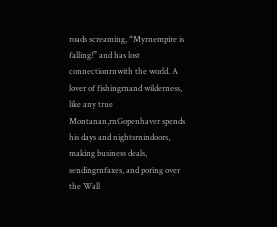roads screaming, “Myrnempire is falling!” and has lost connectionrnwith the world. A lover of fishingrnand wilderness, like any true Montanan,rnGopenhaver spends his days and nightsrnindoors, making business deals, sendingrnfaxes, and poring over the Wall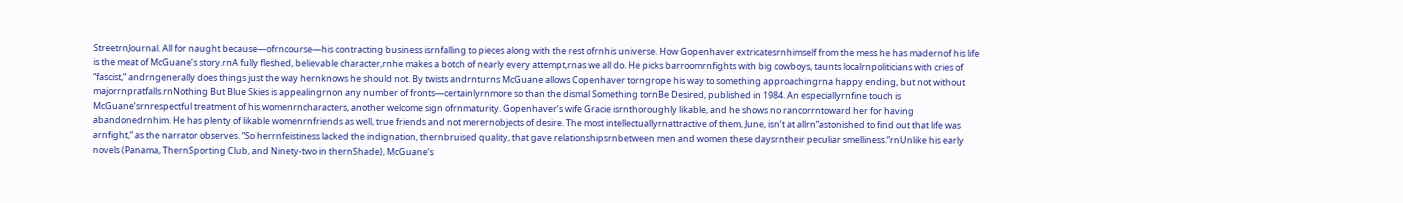StreetrnJournal. All for naught because—ofrncourse—his contracting business isrnfalling to pieces along with the rest ofrnhis universe. How Gopenhaver extricatesrnhimself from the mess he has madernof his life is the meat of McGuane’s story.rnA fully fleshed, believable character,rnhe makes a botch of nearly every attempt,rnas we all do. He picks barroomrnfights with big cowboys, taunts localrnpoliticians with cries of “fascist,” andrngenerally does things just the way hernknows he should not. By twists andrnturns McGuane allows Copenhaver torngrope his way to something approachingrna happy ending, but not without majorrnpratfalls.rnNothing But Blue Skies is appealingrnon any number of fronts—certainlyrnmore so than the dismal Something tornBe Desired, published in 1984. An especiallyrnfine touch is McGuane’srnrespectful treatment of his womenrncharacters, another welcome sign ofrnmaturity. Gopenhaver’s wife Gracie isrnthoroughly likable, and he shows no rancorrntoward her for having abandonedrnhim. He has plenty of likable womenrnfriends as well, true friends and not merernobjects of desire. The most intellectuallyrnattractive of them, June, isn’t at allrn”astonished to find out that life was arnfight,” as the narrator observes. “So herrnfeistiness lacked the indignation, thernbruised quality, that gave relationshipsrnbetween men and women these daysrntheir peculiar smelliness.”rnUnlike his early novels (Panama, ThernSporting Club, and Ninety-two in thernShade), McGuane’s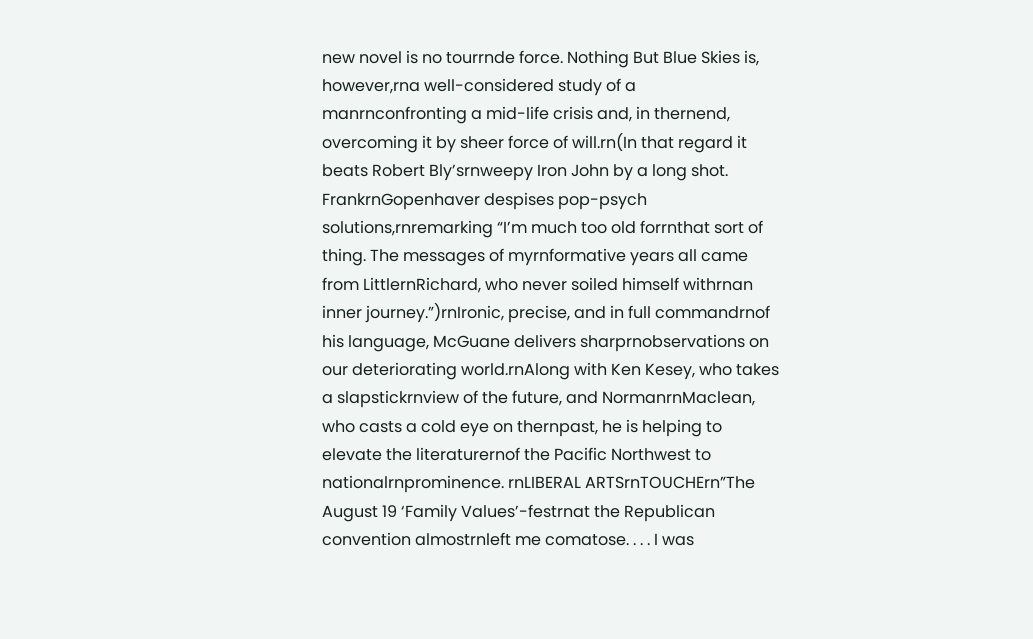new novel is no tourrnde force. Nothing But Blue Skies is, however,rna well-considered study of a manrnconfronting a mid-life crisis and, in thernend, overcoming it by sheer force of will.rn(In that regard it beats Robert Bly’srnweepy Iron John by a long shot. FrankrnGopenhaver despises pop-psych solutions,rnremarking “I’m much too old forrnthat sort of thing. The messages of myrnformative years all came from LittlernRichard, who never soiled himself withrnan inner journey.”)rnIronic, precise, and in full commandrnof his language, McGuane delivers sharprnobservations on our deteriorating world.rnAlong with Ken Kesey, who takes a slapstickrnview of the future, and NormanrnMaclean, who casts a cold eye on thernpast, he is helping to elevate the literaturernof the Pacific Northwest to nationalrnprominence. rnLIBERAL ARTSrnTOUCHErn”The August 19 ‘Family Values’-festrnat the Republican convention almostrnleft me comatose. . . . I was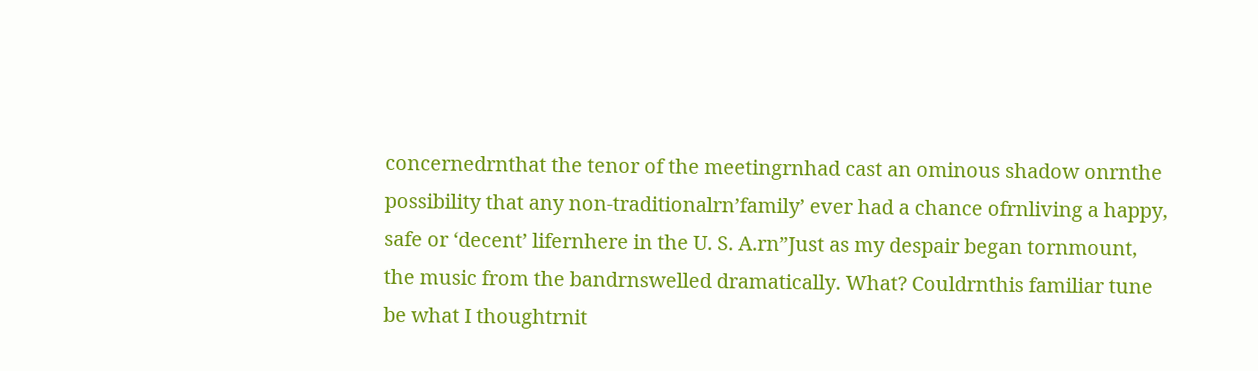concernedrnthat the tenor of the meetingrnhad cast an ominous shadow onrnthe possibility that any non-traditionalrn’family’ ever had a chance ofrnliving a happy, safe or ‘decent’ lifernhere in the U. S. A.rn”Just as my despair began tornmount, the music from the bandrnswelled dramatically. What? Couldrnthis familiar tune be what I thoughtrnit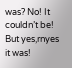was? No! It couldn’t be! But yes,rnyes it was!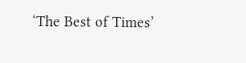‘The Best of Times’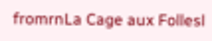fromrnLa Cage aux Follesl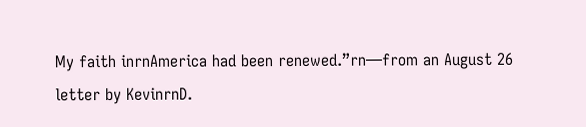My faith inrnAmerica had been renewed.”rn—from an August 26 letter by KevinrnD.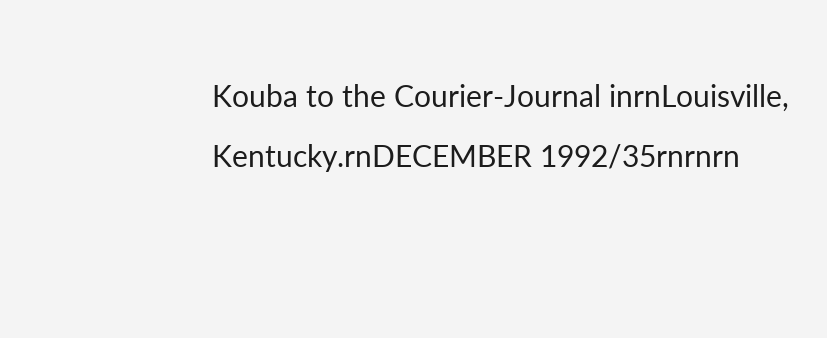Kouba to the Courier-Journal inrnLouisville, Kentucky.rnDECEMBER 1992/35rnrnrn